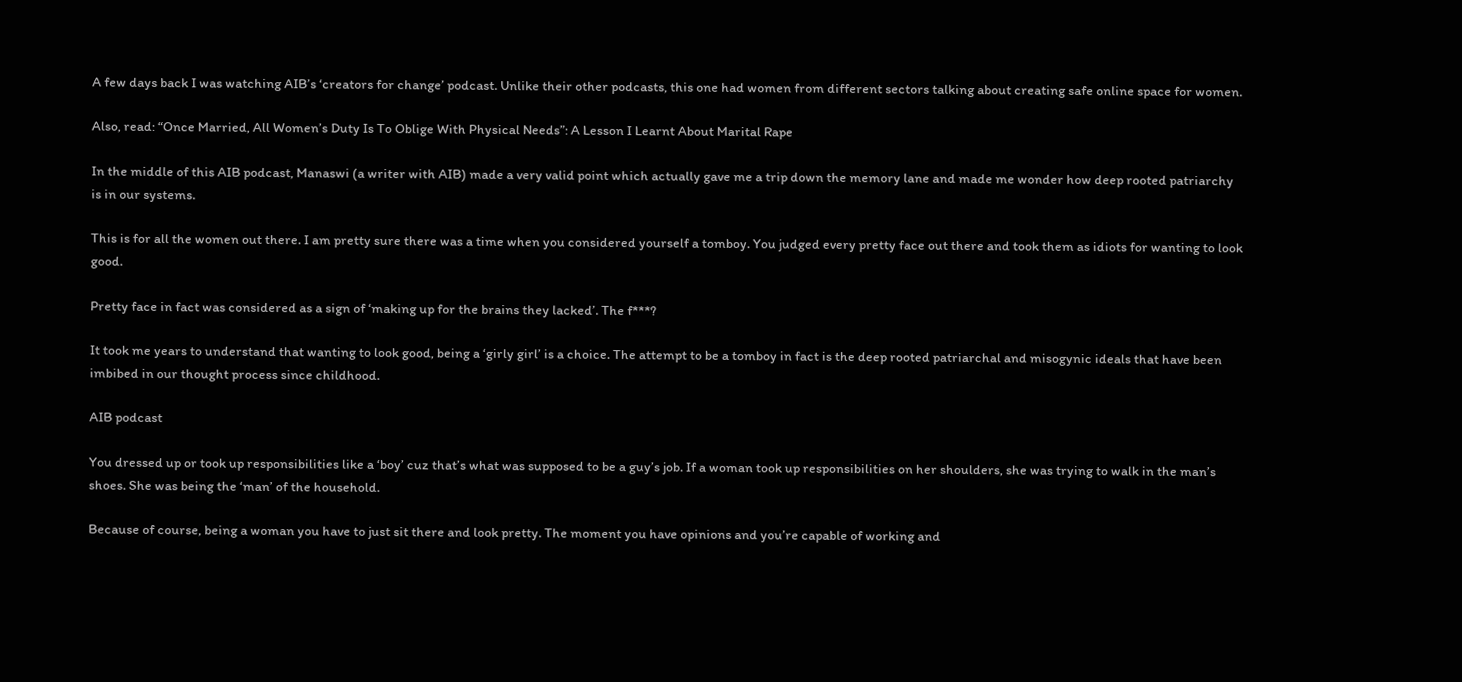A few days back I was watching AIB’s ‘creators for change’ podcast. Unlike their other podcasts, this one had women from different sectors talking about creating safe online space for women.

Also, read: “Once Married, All Women’s Duty Is To Oblige With Physical Needs”: A Lesson I Learnt About Marital Rape

In the middle of this AIB podcast, Manaswi (a writer with AIB) made a very valid point which actually gave me a trip down the memory lane and made me wonder how deep rooted patriarchy is in our systems.

This is for all the women out there. I am pretty sure there was a time when you considered yourself a tomboy. You judged every pretty face out there and took them as idiots for wanting to look good.

Pretty face in fact was considered as a sign of ‘making up for the brains they lacked’. The f***?

It took me years to understand that wanting to look good, being a ‘girly girl’ is a choice. The attempt to be a tomboy in fact is the deep rooted patriarchal and misogynic ideals that have been imbibed in our thought process since childhood.

AIB podcast

You dressed up or took up responsibilities like a ‘boy’ cuz that’s what was supposed to be a guy’s job. If a woman took up responsibilities on her shoulders, she was trying to walk in the man’s shoes. She was being the ‘man’ of the household.

Because of course, being a woman you have to just sit there and look pretty. The moment you have opinions and you’re capable of working and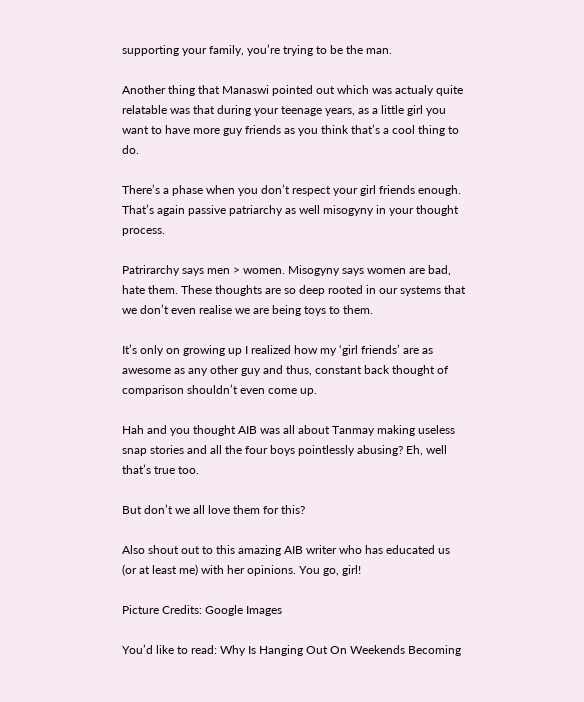supporting your family, you’re trying to be the man.

Another thing that Manaswi pointed out which was actualy quite relatable was that during your teenage years, as a little girl you want to have more guy friends as you think that’s a cool thing to do.

There’s a phase when you don’t respect your girl friends enough. That’s again passive patriarchy as well misogyny in your thought process.

Patrirarchy says men > women. Misogyny says women are bad, hate them. These thoughts are so deep rooted in our systems that we don’t even realise we are being toys to them.

It’s only on growing up I realized how my ‘girl friends’ are as awesome as any other guy and thus, constant back thought of comparison shouldn’t even come up.

Hah and you thought AIB was all about Tanmay making useless snap stories and all the four boys pointlessly abusing? Eh, well that’s true too.

But don’t we all love them for this?

Also shout out to this amazing AIB writer who has educated us (or at least me) with her opinions. You go, girl!

Picture Credits: Google Images

You’d like to read: Why Is Hanging Out On Weekends Becoming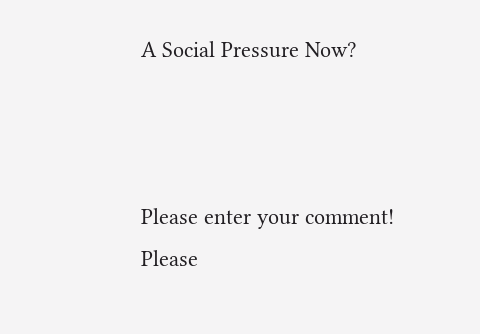A Social Pressure Now?



Please enter your comment!
Please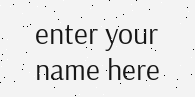enter your name here